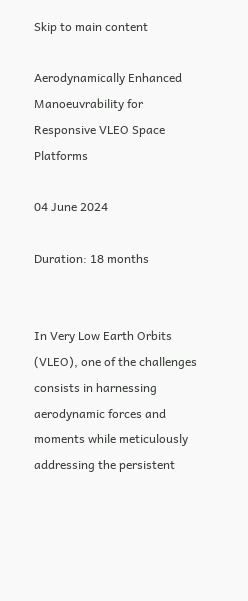Skip to main content

Aerodynamically Enhanced Manoeuvrability for Responsive VLEO Space Platforms

04 June 2024

Duration: 18 months


In Very Low Earth Orbits (VLEO), one of the challenges consists in harnessing aerodynamic forces and moments while meticulously addressing the persistent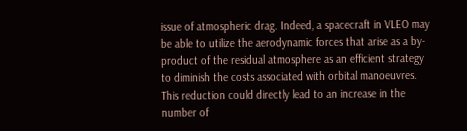issue of atmospheric drag. Indeed, a spacecraft in VLEO may be able to utilize the aerodynamic forces that arise as a by-product of the residual atmosphere as an efficient strategy to diminish the costs associated with orbital manoeuvres. This reduction could directly lead to an increase in the number of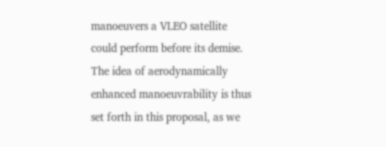manoeuvers a VLEO satellite could perform before its demise. The idea of aerodynamically enhanced manoeuvrability is thus set forth in this proposal, as we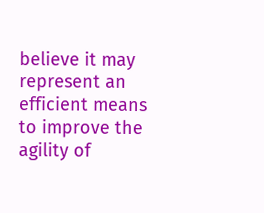believe it may represent an efficient means to improve the agility of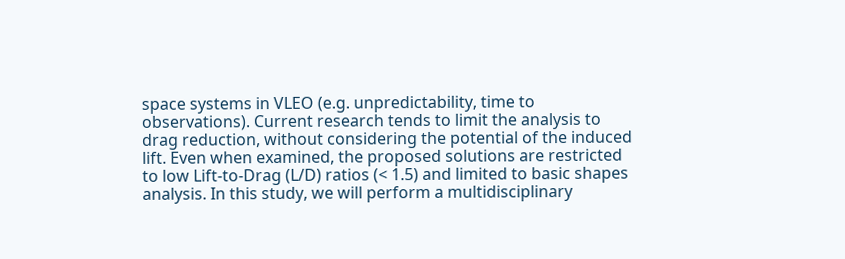space systems in VLEO (e.g. unpredictability, time to observations). Current research tends to limit the analysis to drag reduction, without considering the potential of the induced lift. Even when examined, the proposed solutions are restricted to low Lift-to-Drag (L/D) ratios (< 1.5) and limited to basic shapes analysis. In this study, we will perform a multidisciplinary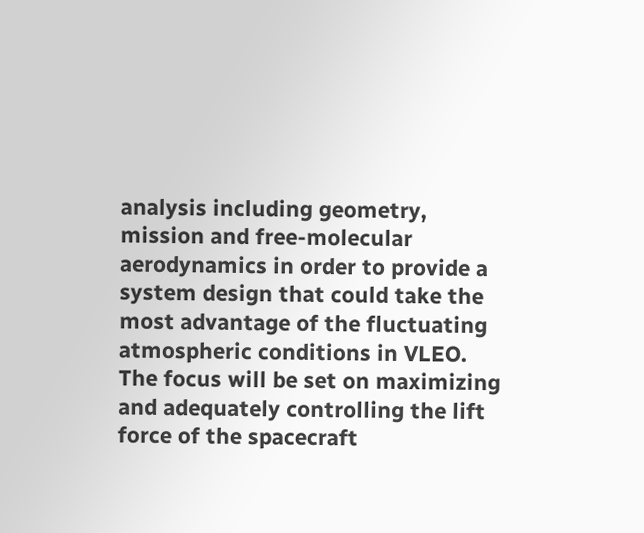analysis including geometry, mission and free-molecular aerodynamics in order to provide a system design that could take the most advantage of the fluctuating atmospheric conditions in VLEO. The focus will be set on maximizing and adequately controlling the lift force of the spacecraft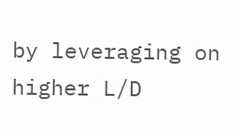by leveraging on higher L/D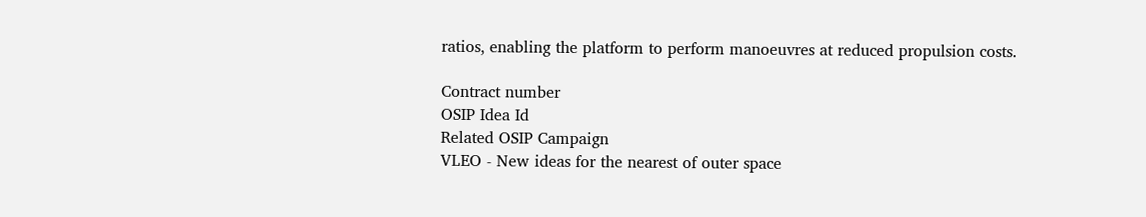ratios, enabling the platform to perform manoeuvres at reduced propulsion costs.

Contract number
OSIP Idea Id
Related OSIP Campaign
VLEO - New ideas for the nearest of outer space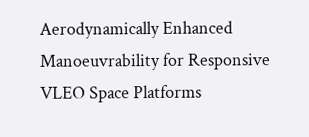Aerodynamically Enhanced Manoeuvrability for Responsive VLEO Space Platforms